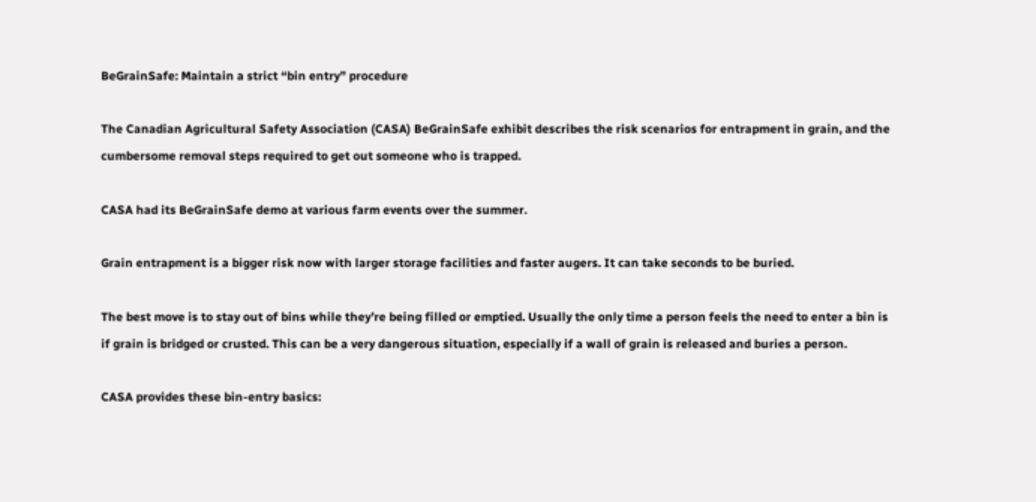BeGrainSafe: Maintain a strict “bin entry” procedure

The Canadian Agricultural Safety Association (CASA) BeGrainSafe exhibit describes the risk scenarios for entrapment in grain, and the cumbersome removal steps required to get out someone who is trapped.

CASA had its BeGrainSafe demo at various farm events over the summer.

Grain entrapment is a bigger risk now with larger storage facilities and faster augers. It can take seconds to be buried.

The best move is to stay out of bins while they’re being filled or emptied. Usually the only time a person feels the need to enter a bin is if grain is bridged or crusted. This can be a very dangerous situation, especially if a wall of grain is released and buries a person.

CASA provides these bin-entry basics: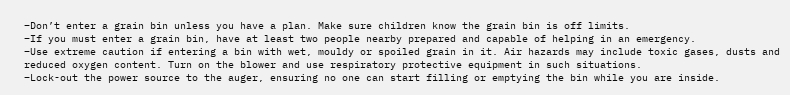–Don’t enter a grain bin unless you have a plan. Make sure children know the grain bin is off limits.
–If you must enter a grain bin, have at least two people nearby prepared and capable of helping in an emergency.
–Use extreme caution if entering a bin with wet, mouldy or spoiled grain in it. Air hazards may include toxic gases, dusts and reduced oxygen content. Turn on the blower and use respiratory protective equipment in such situations.
–Lock-out the power source to the auger, ensuring no one can start filling or emptying the bin while you are inside.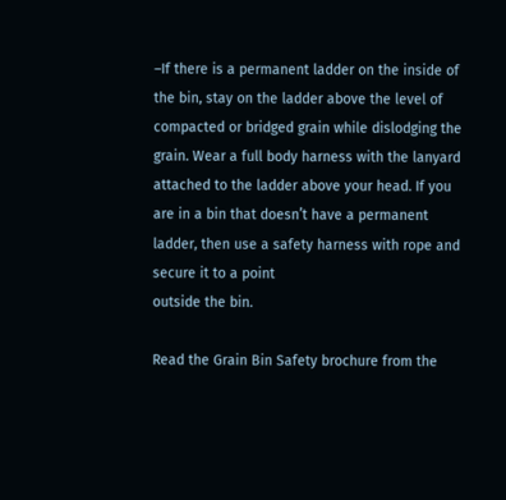–If there is a permanent ladder on the inside of the bin, stay on the ladder above the level of compacted or bridged grain while dislodging the grain. Wear a full body harness with the lanyard attached to the ladder above your head. If you are in a bin that doesn’t have a permanent ladder, then use a safety harness with rope and secure it to a point
outside the bin.

Read the Grain Bin Safety brochure from the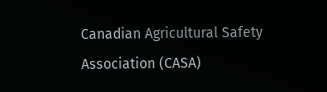Canadian Agricultural Safety Association (CASA)